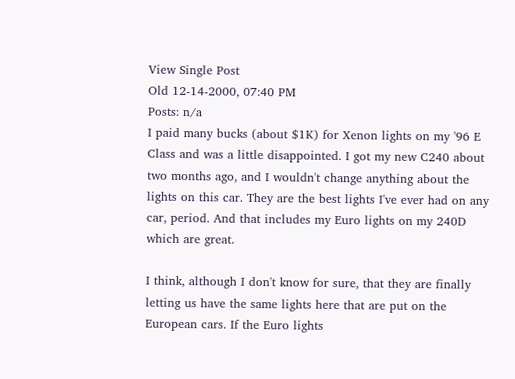View Single Post
Old 12-14-2000, 07:40 PM
Posts: n/a
I paid many bucks (about $1K) for Xenon lights on my '96 E Class and was a little disappointed. I got my new C240 about two months ago, and I wouldn't change anything about the lights on this car. They are the best lights I've ever had on any car, period. And that includes my Euro lights on my 240D which are great.

I think, although I don't know for sure, that they are finally letting us have the same lights here that are put on the European cars. If the Euro lights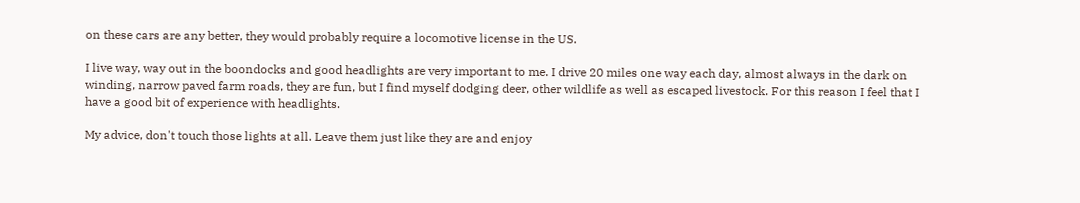on these cars are any better, they would probably require a locomotive license in the US.

I live way, way out in the boondocks and good headlights are very important to me. I drive 20 miles one way each day, almost always in the dark on winding, narrow paved farm roads, they are fun, but I find myself dodging deer, other wildlife as well as escaped livestock. For this reason I feel that I have a good bit of experience with headlights.

My advice, don't touch those lights at all. Leave them just like they are and enjoy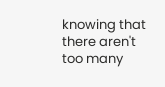knowing that there aren't too many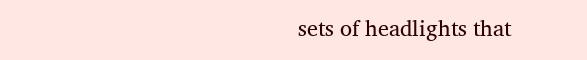sets of headlights that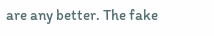are any better. The fake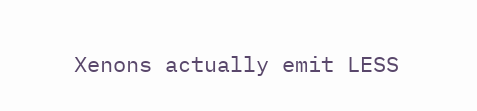Xenons actually emit LESS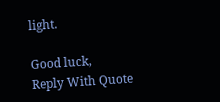light.

Good luck,
Reply With Quote